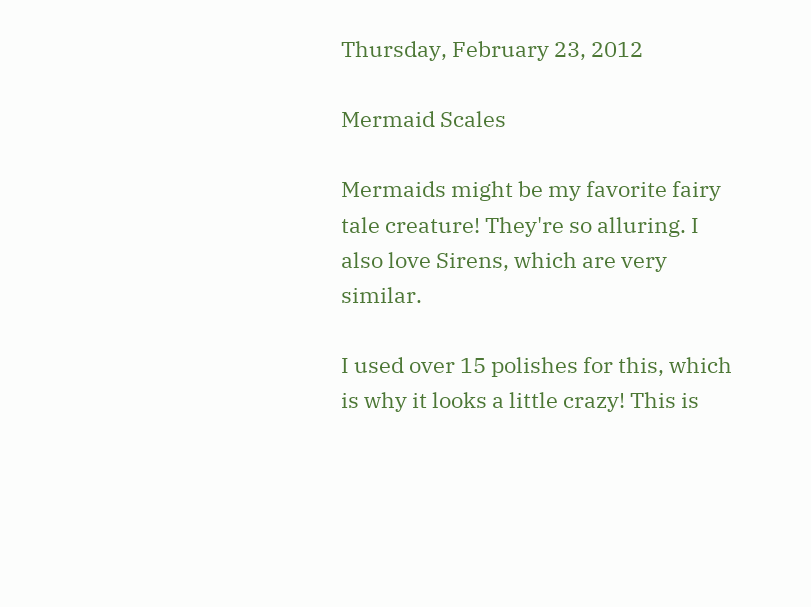Thursday, February 23, 2012

Mermaid Scales

Mermaids might be my favorite fairy tale creature! They're so alluring. I also love Sirens, which are very similar.

I used over 15 polishes for this, which is why it looks a little crazy! This is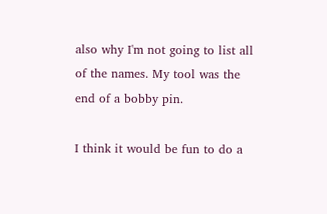also why I'm not going to list all of the names. My tool was the end of a bobby pin.

I think it would be fun to do a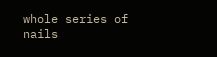whole series of nails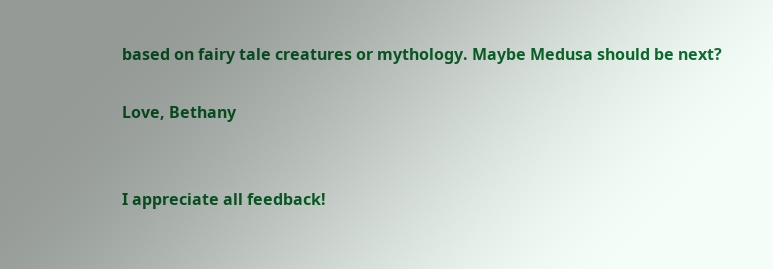based on fairy tale creatures or mythology. Maybe Medusa should be next?

Love, Bethany


I appreciate all feedback!